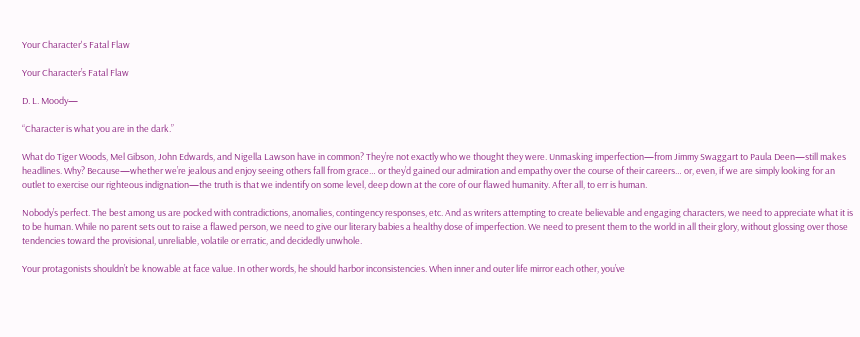Your Character's Fatal Flaw

Your Character’s Fatal Flaw

D. L. Moody—

“Character is what you are in the dark.”

What do Tiger Woods, Mel Gibson, John Edwards, and Nigella Lawson have in common? They’re not exactly who we thought they were. Unmasking imperfection—from Jimmy Swaggart to Paula Deen—still makes headlines. Why? Because—whether we’re jealous and enjoy seeing others fall from grace… or they’d gained our admiration and empathy over the course of their careers… or, even, if we are simply looking for an outlet to exercise our righteous indignation—the truth is that we indentify on some level, deep down at the core of our flawed humanity. After all, to err is human.

Nobody’s perfect. The best among us are pocked with contradictions, anomalies, contingency responses, etc. And as writers attempting to create believable and engaging characters, we need to appreciate what it is to be human. While no parent sets out to raise a flawed person, we need to give our literary babies a healthy dose of imperfection. We need to present them to the world in all their glory, without glossing over those tendencies toward the provisional, unreliable, volatile or erratic, and decidedly unwhole.

Your protagonists shouldn’t be knowable at face value. In other words, he should harbor inconsistencies. When inner and outer life mirror each other, you’ve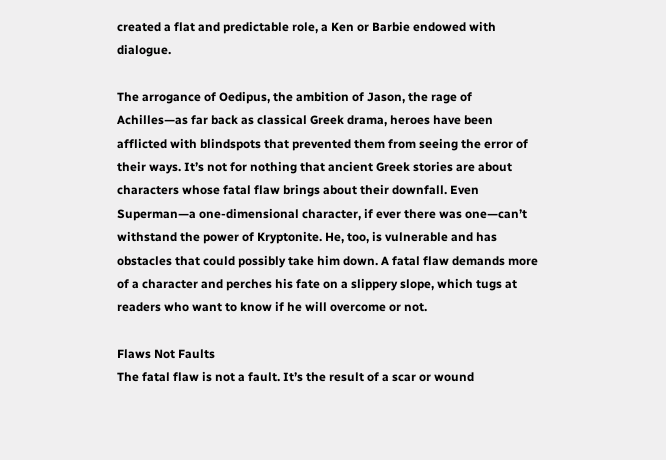created a flat and predictable role, a Ken or Barbie endowed with dialogue.

The arrogance of Oedipus, the ambition of Jason, the rage of Achilles—as far back as classical Greek drama, heroes have been afflicted with blindspots that prevented them from seeing the error of their ways. It’s not for nothing that ancient Greek stories are about characters whose fatal flaw brings about their downfall. Even Superman—a one-dimensional character, if ever there was one—can’t withstand the power of Kryptonite. He, too, is vulnerable and has obstacles that could possibly take him down. A fatal flaw demands more of a character and perches his fate on a slippery slope, which tugs at readers who want to know if he will overcome or not.

Flaws Not Faults
The fatal flaw is not a fault. It’s the result of a scar or wound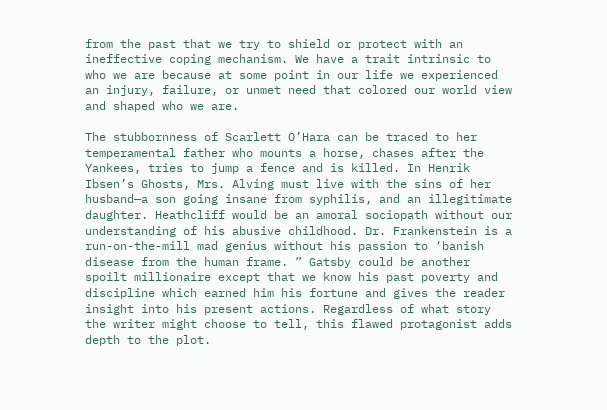from the past that we try to shield or protect with an ineffective coping mechanism. We have a trait intrinsic to who we are because at some point in our life we experienced an injury, failure, or unmet need that colored our world view and shaped who we are.

The stubbornness of Scarlett O’Hara can be traced to her temperamental father who mounts a horse, chases after the Yankees, tries to jump a fence and is killed. In Henrik Ibsen’s Ghosts, Mrs. Alving must live with the sins of her husband—a son going insane from syphilis, and an illegitimate daughter. Heathcliff would be an amoral sociopath without our understanding of his abusive childhood. Dr. Frankenstein is a run-on-the-mill mad genius without his passion to ‘banish disease from the human frame. ” Gatsby could be another spoilt millionaire except that we know his past poverty and discipline which earned him his fortune and gives the reader insight into his present actions. Regardless of what story the writer might choose to tell, this flawed protagonist adds depth to the plot.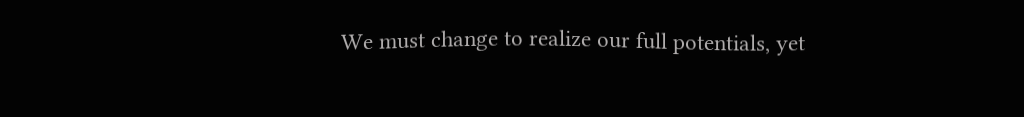We must change to realize our full potentials, yet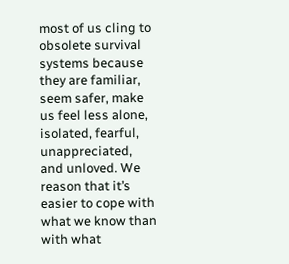most of us cling to obsolete survival systems because they are familiar, seem safer, make us feel less alone, isolated, fearful, unappreciated, and unloved. We reason that it’s easier to cope with what we know than with what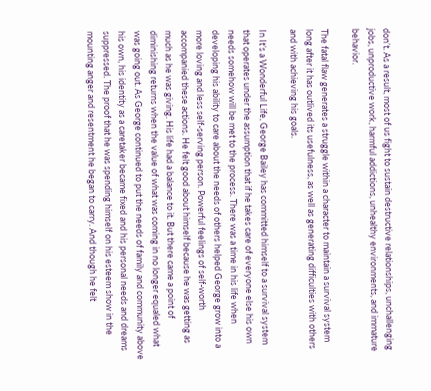don’t. As a result, most of us fight to sustain destructive relationships, unchallenging jobs, unproductive work, harmful addictions, unhealthy environments, and immature behavior.

The fatal flaw generates a struggle within a character to maintain a survival system long after it has outlived its usefulness, as well as generating difficulties with others and with achieving his goals.

In It’s a Wonderful Life, George Bailey has committed himself to a survival system that operates under the assumption that if he takes care of everyone else his own needs somehow will be met to the process. There was a time in his life when developing his ability to care about the needs of others helped George grow into a more loving and less self-serving person. Powerful feelings of self-worth accompanied these actions. He felt good about himself because he was getting as much as he was giving. His life had a balance to it. But there came a point of diminishing returns when the value of what was coming in no longer equaled what was going out. As George continued to put the needs of family and community above his own, his identity as a caretaker became fixed and his personal needs and dreams suppressed. The proof that he was spending himself on his esteem show in the mounting anger and resentment he began to carry. And though he felt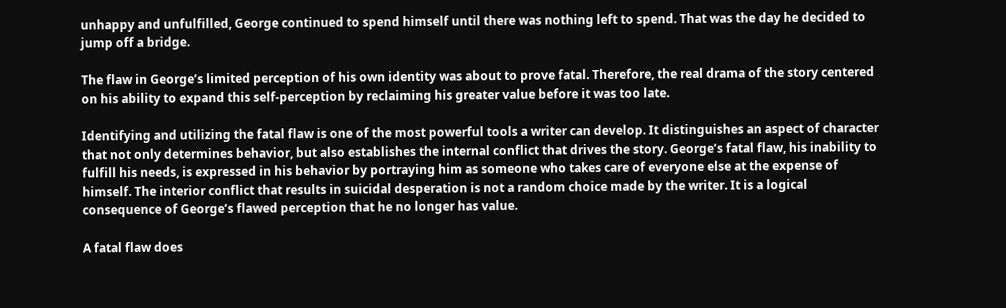unhappy and unfulfilled, George continued to spend himself until there was nothing left to spend. That was the day he decided to jump off a bridge.

The flaw in George’s limited perception of his own identity was about to prove fatal. Therefore, the real drama of the story centered on his ability to expand this self-perception by reclaiming his greater value before it was too late.

Identifying and utilizing the fatal flaw is one of the most powerful tools a writer can develop. It distinguishes an aspect of character that not only determines behavior, but also establishes the internal conflict that drives the story. George’s fatal flaw, his inability to fulfill his needs, is expressed in his behavior by portraying him as someone who takes care of everyone else at the expense of himself. The interior conflict that results in suicidal desperation is not a random choice made by the writer. It is a logical consequence of George’s flawed perception that he no longer has value.

A fatal flaw does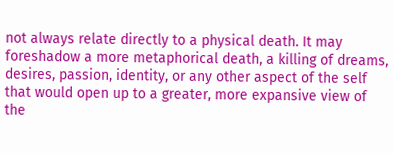not always relate directly to a physical death. It may foreshadow a more metaphorical death, a killing of dreams, desires, passion, identity, or any other aspect of the self that would open up to a greater, more expansive view of the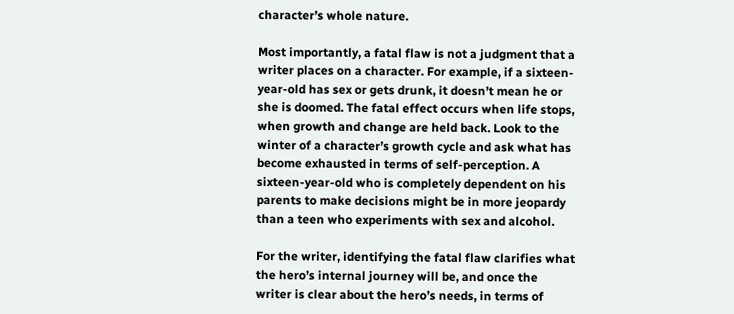character’s whole nature.

Most importantly, a fatal flaw is not a judgment that a writer places on a character. For example, if a sixteen-year-old has sex or gets drunk, it doesn’t mean he or she is doomed. The fatal effect occurs when life stops, when growth and change are held back. Look to the winter of a character’s growth cycle and ask what has become exhausted in terms of self-perception. A sixteen-year-old who is completely dependent on his parents to make decisions might be in more jeopardy than a teen who experiments with sex and alcohol.

For the writer, identifying the fatal flaw clarifies what the hero’s internal journey will be, and once the writer is clear about the hero’s needs, in terms of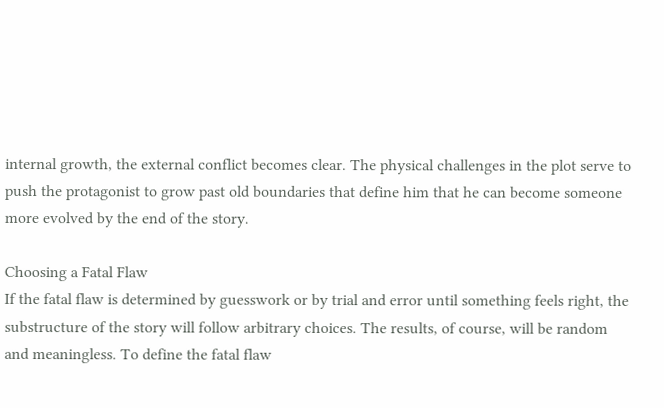internal growth, the external conflict becomes clear. The physical challenges in the plot serve to push the protagonist to grow past old boundaries that define him that he can become someone more evolved by the end of the story.

Choosing a Fatal Flaw
If the fatal flaw is determined by guesswork or by trial and error until something feels right, the substructure of the story will follow arbitrary choices. The results, of course, will be random and meaningless. To define the fatal flaw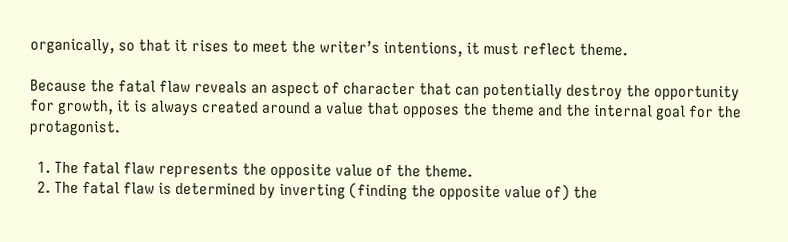organically, so that it rises to meet the writer’s intentions, it must reflect theme.

Because the fatal flaw reveals an aspect of character that can potentially destroy the opportunity for growth, it is always created around a value that opposes the theme and the internal goal for the protagonist.

  1. The fatal flaw represents the opposite value of the theme.
  2. The fatal flaw is determined by inverting (finding the opposite value of) the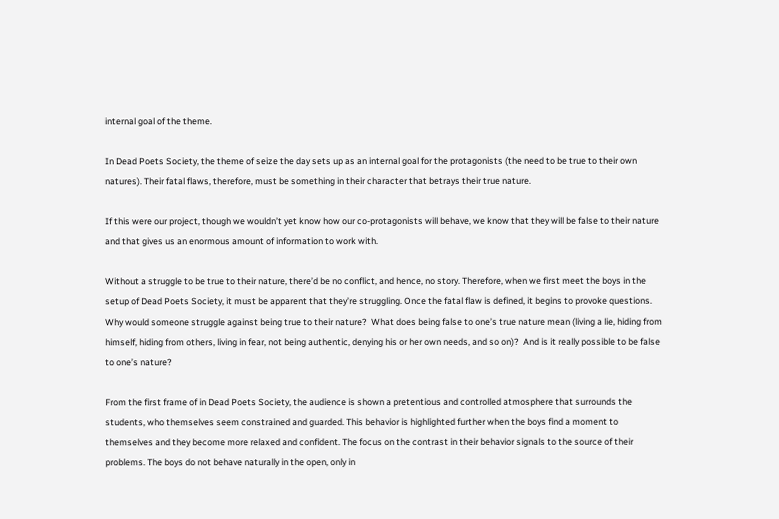internal goal of the theme.

In Dead Poets Society, the theme of seize the day sets up as an internal goal for the protagonists (the need to be true to their own natures). Their fatal flaws, therefore, must be something in their character that betrays their true nature.

If this were our project, though we wouldn’t yet know how our co-protagonists will behave, we know that they will be false to their nature and that gives us an enormous amount of information to work with.

Without a struggle to be true to their nature, there’d be no conflict, and hence, no story. Therefore, when we first meet the boys in the setup of Dead Poets Society, it must be apparent that they’re struggling. Once the fatal flaw is defined, it begins to provoke questions. Why would someone struggle against being true to their nature?  What does being false to one’s true nature mean (living a lie, hiding from himself, hiding from others, living in fear, not being authentic, denying his or her own needs, and so on)?  And is it really possible to be false to one’s nature?

From the first frame of in Dead Poets Society, the audience is shown a pretentious and controlled atmosphere that surrounds the students, who themselves seem constrained and guarded. This behavior is highlighted further when the boys find a moment to themselves and they become more relaxed and confident. The focus on the contrast in their behavior signals to the source of their problems. The boys do not behave naturally in the open, only in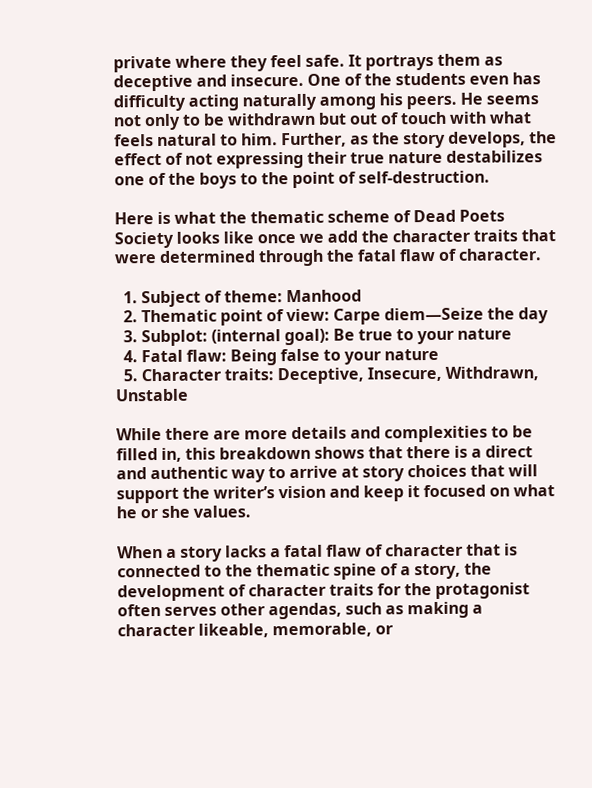private where they feel safe. It portrays them as deceptive and insecure. One of the students even has difficulty acting naturally among his peers. He seems not only to be withdrawn but out of touch with what feels natural to him. Further, as the story develops, the effect of not expressing their true nature destabilizes one of the boys to the point of self-destruction.

Here is what the thematic scheme of Dead Poets Society looks like once we add the character traits that were determined through the fatal flaw of character.

  1. Subject of theme: Manhood
  2. Thematic point of view: Carpe diem—Seize the day
  3. Subplot: (internal goal): Be true to your nature
  4. Fatal flaw: Being false to your nature
  5. Character traits: Deceptive, Insecure, Withdrawn, Unstable

While there are more details and complexities to be filled in, this breakdown shows that there is a direct and authentic way to arrive at story choices that will support the writer’s vision and keep it focused on what he or she values.

When a story lacks a fatal flaw of character that is connected to the thematic spine of a story, the development of character traits for the protagonist often serves other agendas, such as making a character likeable, memorable, or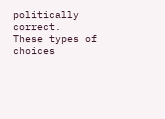politically correct.  These types of choices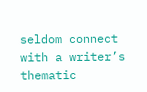seldom connect with a writer’s thematic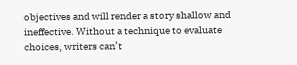objectives and will render a story shallow and ineffective. Without a technique to evaluate choices, writers can’t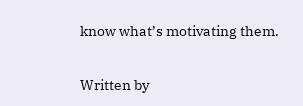know what’s motivating them.

Written by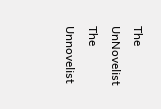The UnNovelist
The Unnovelist